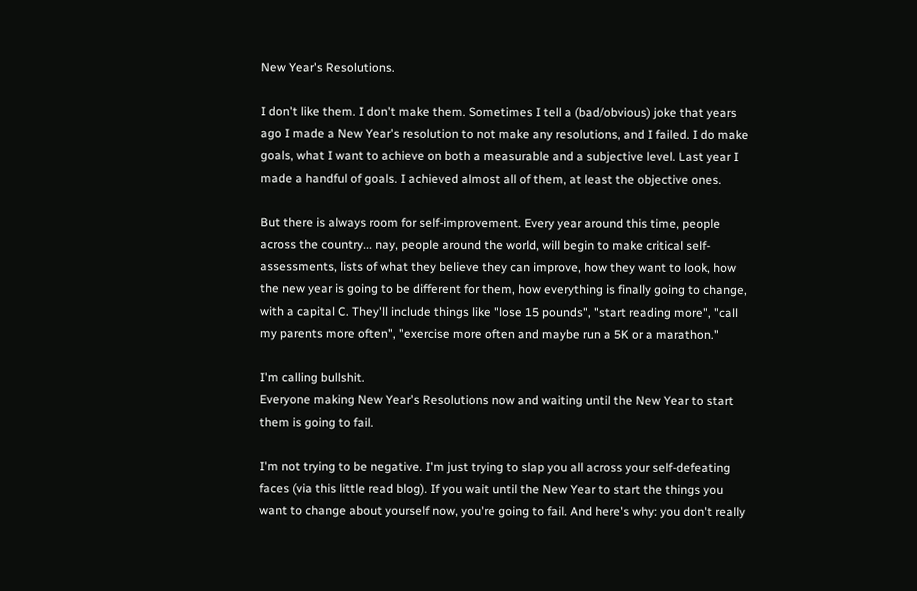New Year's Resolutions.

I don't like them. I don't make them. Sometimes I tell a (bad/obvious) joke that years ago I made a New Year's resolution to not make any resolutions, and I failed. I do make goals, what I want to achieve on both a measurable and a subjective level. Last year I made a handful of goals. I achieved almost all of them, at least the objective ones.

But there is always room for self-improvement. Every year around this time, people across the country... nay, people around the world, will begin to make critical self-assessments, lists of what they believe they can improve, how they want to look, how the new year is going to be different for them, how everything is finally going to change, with a capital C. They'll include things like "lose 15 pounds", "start reading more", "call my parents more often", "exercise more often and maybe run a 5K or a marathon."

I'm calling bullshit.
Everyone making New Year's Resolutions now and waiting until the New Year to start them is going to fail.

I'm not trying to be negative. I'm just trying to slap you all across your self-defeating faces (via this little read blog). If you wait until the New Year to start the things you want to change about yourself now, you're going to fail. And here's why: you don't really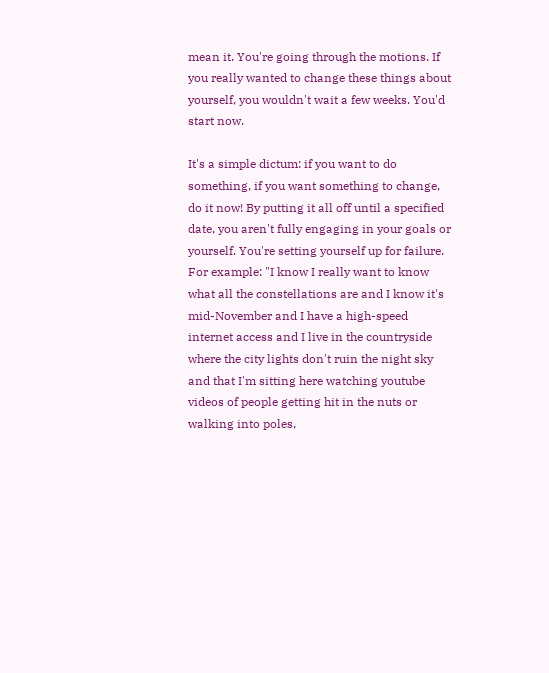mean it. You're going through the motions. If you really wanted to change these things about yourself, you wouldn't wait a few weeks. You'd start now.

It's a simple dictum: if you want to do something, if you want something to change, do it now! By putting it all off until a specified date, you aren't fully engaging in your goals or yourself. You're setting yourself up for failure. For example: "I know I really want to know what all the constellations are and I know it's mid-November and I have a high-speed internet access and I live in the countryside where the city lights don't ruin the night sky and that I'm sitting here watching youtube videos of people getting hit in the nuts or walking into poles,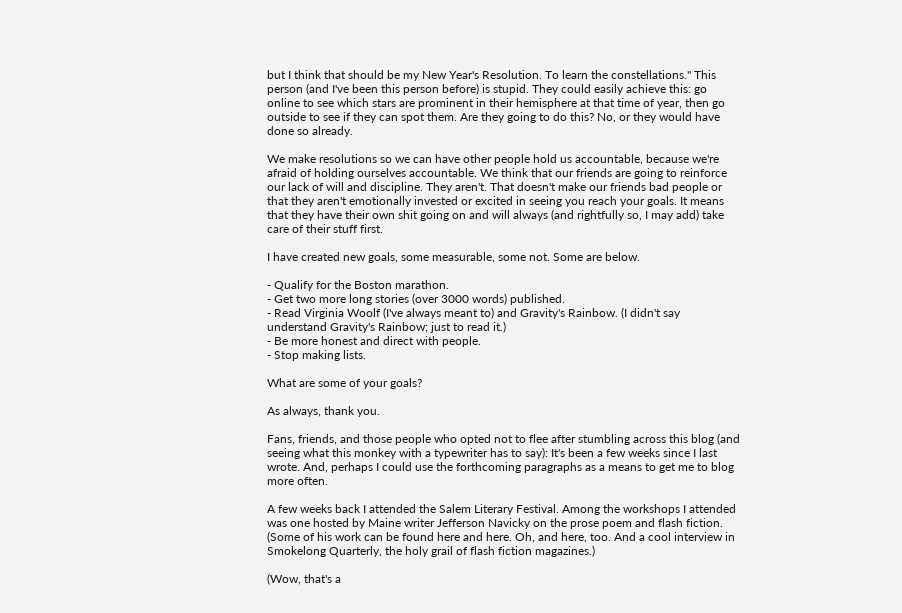but I think that should be my New Year's Resolution. To learn the constellations." This person (and I've been this person before) is stupid. They could easily achieve this: go online to see which stars are prominent in their hemisphere at that time of year, then go outside to see if they can spot them. Are they going to do this? No, or they would have done so already.

We make resolutions so we can have other people hold us accountable, because we're afraid of holding ourselves accountable. We think that our friends are going to reinforce our lack of will and discipline. They aren't. That doesn't make our friends bad people or that they aren't emotionally invested or excited in seeing you reach your goals. It means that they have their own shit going on and will always (and rightfully so, I may add) take care of their stuff first.

I have created new goals, some measurable, some not. Some are below.

- Qualify for the Boston marathon.
- Get two more long stories (over 3000 words) published.
- Read Virginia Woolf (I've always meant to) and Gravity's Rainbow. (I didn't say understand Gravity's Rainbow; just to read it.)
- Be more honest and direct with people.
- Stop making lists.

What are some of your goals?

As always, thank you.

Fans, friends, and those people who opted not to flee after stumbling across this blog (and seeing what this monkey with a typewriter has to say): It's been a few weeks since I last wrote. And, perhaps I could use the forthcoming paragraphs as a means to get me to blog more often.

A few weeks back I attended the Salem Literary Festival. Among the workshops I attended was one hosted by Maine writer Jefferson Navicky on the prose poem and flash fiction. (Some of his work can be found here and here. Oh, and here, too. And a cool interview in Smokelong Quarterly, the holy grail of flash fiction magazines.)

(Wow, that's a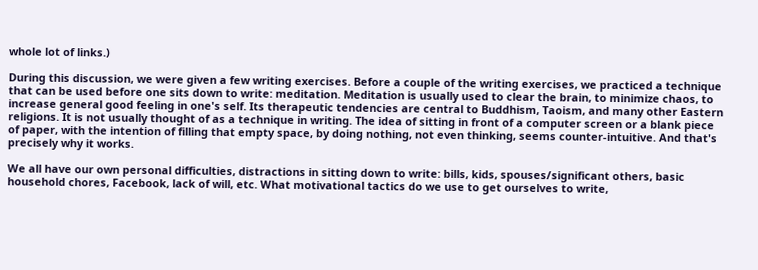whole lot of links.)

During this discussion, we were given a few writing exercises. Before a couple of the writing exercises, we practiced a technique that can be used before one sits down to write: meditation. Meditation is usually used to clear the brain, to minimize chaos, to increase general good feeling in one's self. Its therapeutic tendencies are central to Buddhism, Taoism, and many other Eastern religions. It is not usually thought of as a technique in writing. The idea of sitting in front of a computer screen or a blank piece of paper, with the intention of filling that empty space, by doing nothing, not even thinking, seems counter-intuitive. And that's precisely why it works.

We all have our own personal difficulties, distractions in sitting down to write: bills, kids, spouses/significant others, basic household chores, Facebook, lack of will, etc. What motivational tactics do we use to get ourselves to write,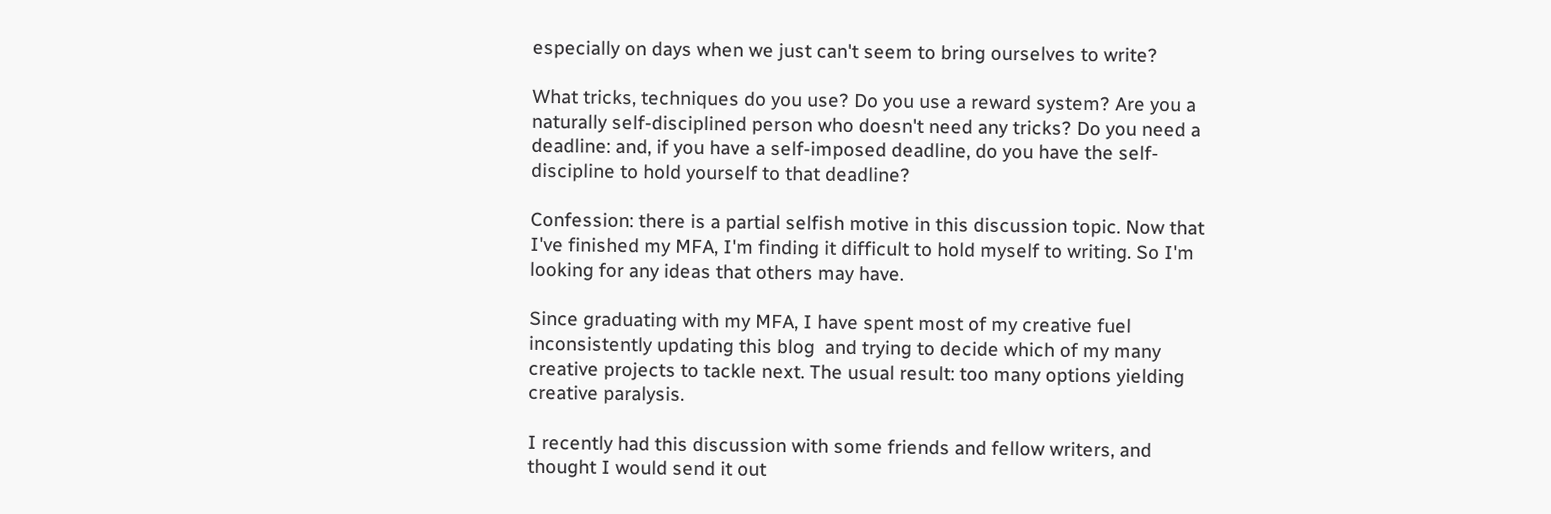especially on days when we just can't seem to bring ourselves to write?

What tricks, techniques do you use? Do you use a reward system? Are you a naturally self-disciplined person who doesn't need any tricks? Do you need a deadline: and, if you have a self-imposed deadline, do you have the self-discipline to hold yourself to that deadline?

Confession: there is a partial selfish motive in this discussion topic. Now that I've finished my MFA, I'm finding it difficult to hold myself to writing. So I'm looking for any ideas that others may have.

Since graduating with my MFA, I have spent most of my creative fuel inconsistently updating this blog  and trying to decide which of my many creative projects to tackle next. The usual result: too many options yielding creative paralysis.

I recently had this discussion with some friends and fellow writers, and thought I would send it out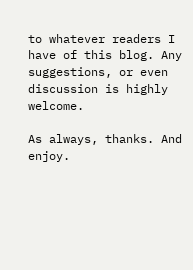to whatever readers I have of this blog. Any suggestions, or even discussion is highly welcome.

As always, thanks. And enjoy.